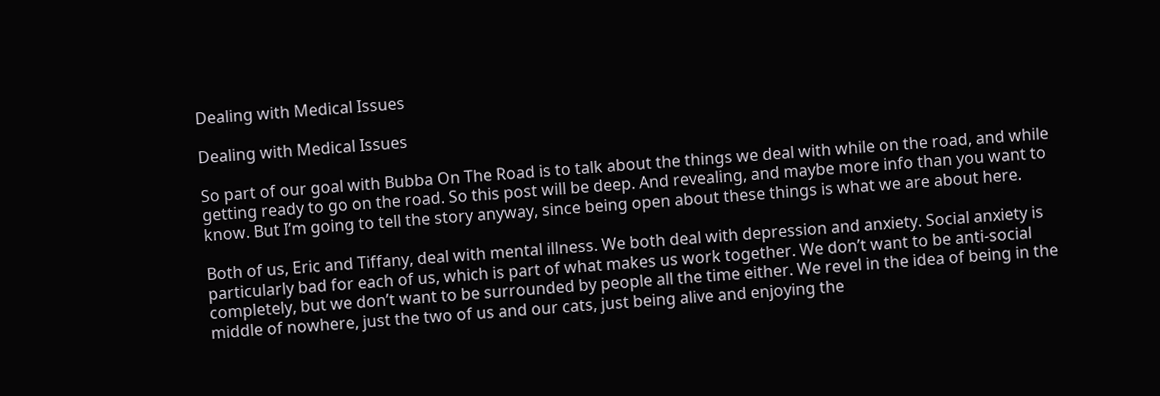Dealing with Medical Issues

Dealing with Medical Issues

So part of our goal with Bubba On The Road is to talk about the things we deal with while on the road, and while getting ready to go on the road. So this post will be deep. And revealing, and maybe more info than you want to know. But I’m going to tell the story anyway, since being open about these things is what we are about here.

Both of us, Eric and Tiffany, deal with mental illness. We both deal with depression and anxiety. Social anxiety is particularly bad for each of us, which is part of what makes us work together. We don’t want to be anti-social completely, but we don’t want to be surrounded by people all the time either. We revel in the idea of being in the middle of nowhere, just the two of us and our cats, just being alive and enjoying the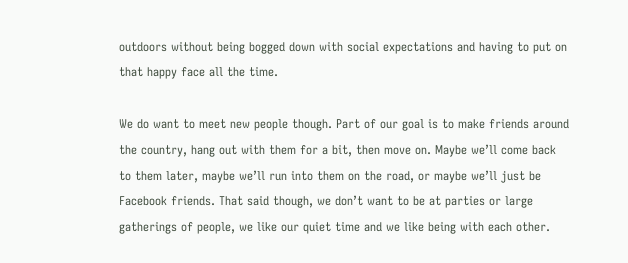outdoors without being bogged down with social expectations and having to put on that happy face all the time.

We do want to meet new people though. Part of our goal is to make friends around the country, hang out with them for a bit, then move on. Maybe we’ll come back to them later, maybe we’ll run into them on the road, or maybe we’ll just be Facebook friends. That said though, we don’t want to be at parties or large gatherings of people, we like our quiet time and we like being with each other.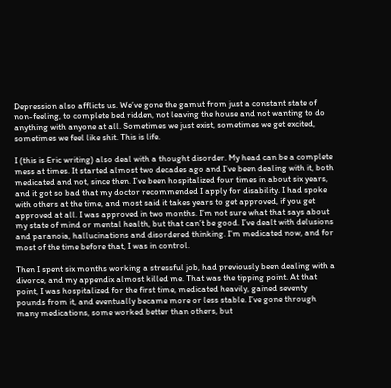Depression also afflicts us. We’ve gone the gamut from just a constant state of non-feeling, to complete bed ridden, not leaving the house and not wanting to do anything with anyone at all. Sometimes we just exist, sometimes we get excited, sometimes we feel like shit. This is life.

I (this is Eric writing) also deal with a thought disorder. My head can be a complete mess at times. It started almost two decades ago and I’ve been dealing with it, both medicated and not, since then. I’ve been hospitalized four times in about six years, and it got so bad that my doctor recommended I apply for disability. I had spoke with others at the time, and most said it takes years to get approved, if you get approved at all. I was approved in two months. I’m not sure what that says about my state of mind or mental health, but that can’t be good. I’ve dealt with delusions and paranoia, hallucinations and disordered thinking. I’m medicated now, and for most of the time before that, I was in control.

Then I spent six months working a stressful job, had previously been dealing with a divorce, and my appendix almost killed me. That was the tipping point. At that point, I was hospitalized for the first time, medicated heavily, gained seventy pounds from it, and eventually became more or less stable. I’ve gone through many medications, some worked better than others, but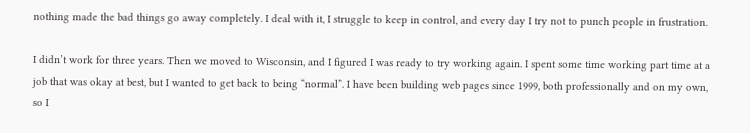nothing made the bad things go away completely. I deal with it, I struggle to keep in control, and every day I try not to punch people in frustration.

I didn’t work for three years. Then we moved to Wisconsin, and I figured I was ready to try working again. I spent some time working part time at a job that was okay at best, but I wanted to get back to being “normal”. I have been building web pages since 1999, both professionally and on my own, so I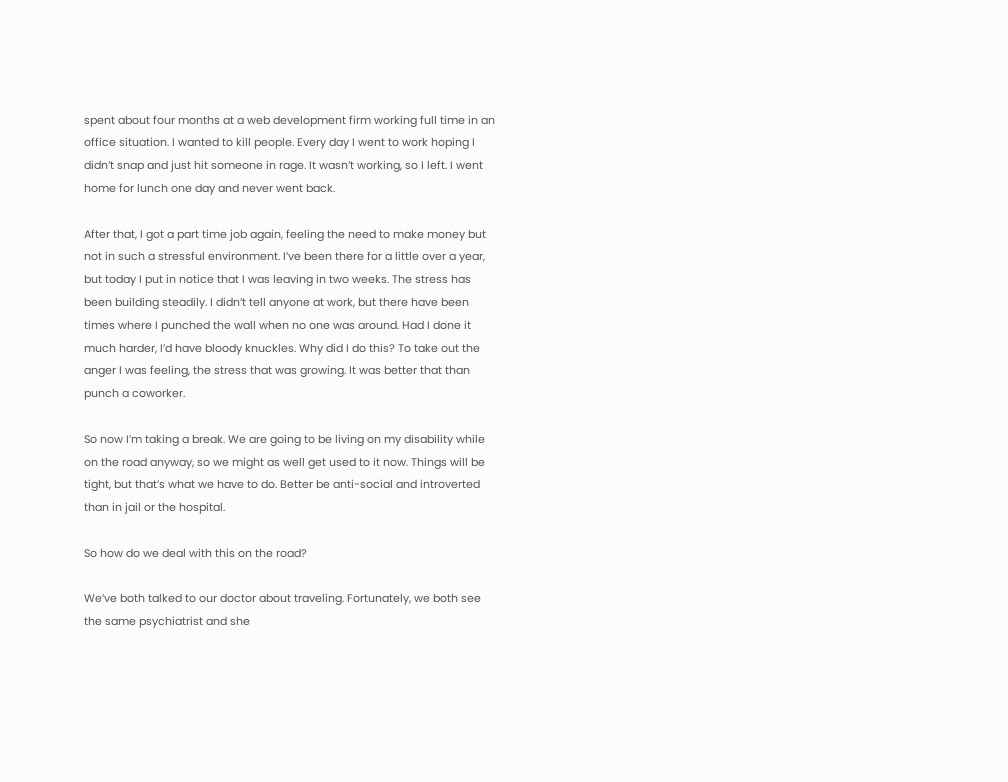spent about four months at a web development firm working full time in an office situation. I wanted to kill people. Every day I went to work hoping I didn’t snap and just hit someone in rage. It wasn’t working, so I left. I went home for lunch one day and never went back.

After that, I got a part time job again, feeling the need to make money but not in such a stressful environment. I’ve been there for a little over a year, but today I put in notice that I was leaving in two weeks. The stress has been building steadily. I didn’t tell anyone at work, but there have been times where I punched the wall when no one was around. Had I done it much harder, I’d have bloody knuckles. Why did I do this? To take out the anger I was feeling, the stress that was growing. It was better that than punch a coworker.

So now I’m taking a break. We are going to be living on my disability while on the road anyway, so we might as well get used to it now. Things will be tight, but that’s what we have to do. Better be anti-social and introverted than in jail or the hospital.

So how do we deal with this on the road?

We’ve both talked to our doctor about traveling. Fortunately, we both see the same psychiatrist and she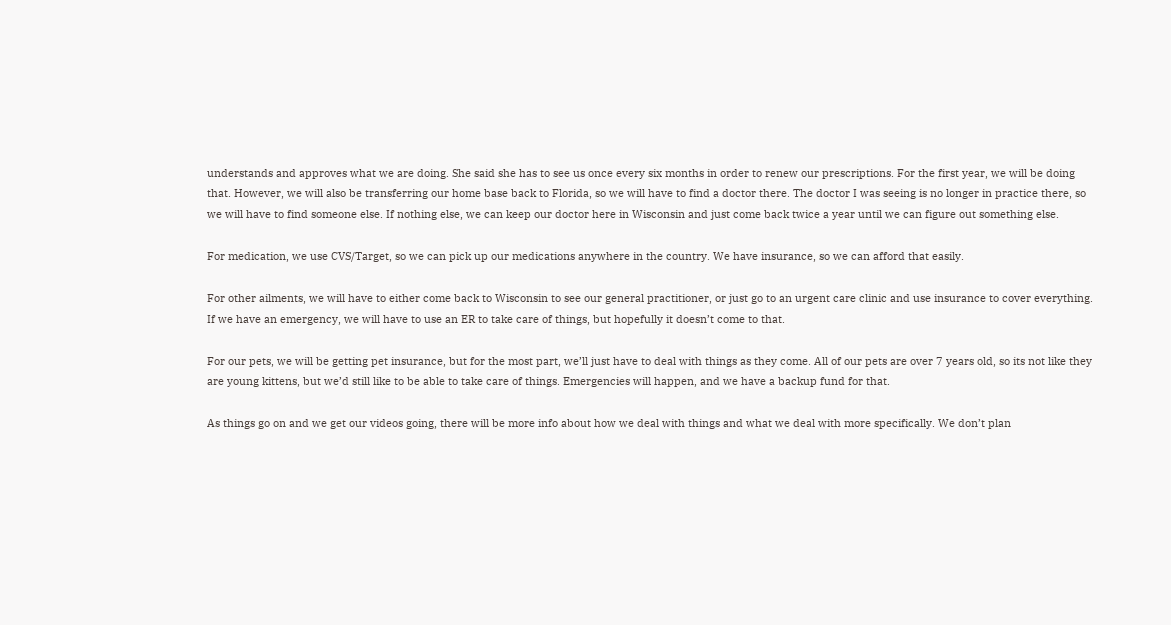understands and approves what we are doing. She said she has to see us once every six months in order to renew our prescriptions. For the first year, we will be doing that. However, we will also be transferring our home base back to Florida, so we will have to find a doctor there. The doctor I was seeing is no longer in practice there, so we will have to find someone else. If nothing else, we can keep our doctor here in Wisconsin and just come back twice a year until we can figure out something else.

For medication, we use CVS/Target, so we can pick up our medications anywhere in the country. We have insurance, so we can afford that easily.

For other ailments, we will have to either come back to Wisconsin to see our general practitioner, or just go to an urgent care clinic and use insurance to cover everything. If we have an emergency, we will have to use an ER to take care of things, but hopefully it doesn’t come to that.

For our pets, we will be getting pet insurance, but for the most part, we’ll just have to deal with things as they come. All of our pets are over 7 years old, so its not like they are young kittens, but we’d still like to be able to take care of things. Emergencies will happen, and we have a backup fund for that.

As things go on and we get our videos going, there will be more info about how we deal with things and what we deal with more specifically. We don’t plan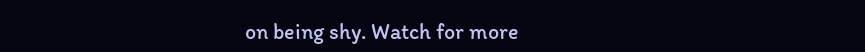on being shy. Watch for more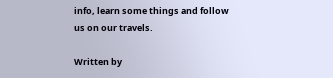info, learn some things and follow us on our travels.

Written by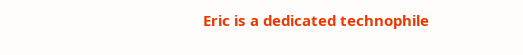Eric is a dedicated technophile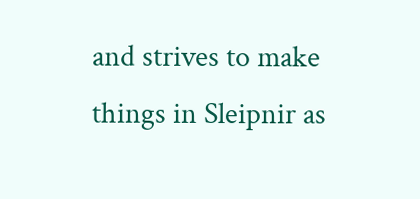and strives to make things in Sleipnir as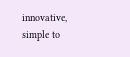innovative, simple to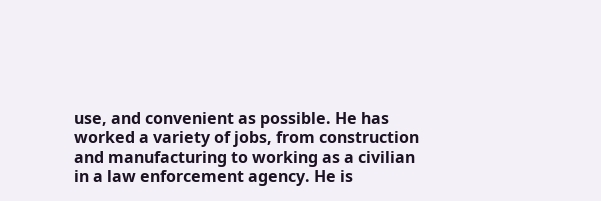use, and convenient as possible. He has worked a variety of jobs, from construction and manufacturing to working as a civilian in a law enforcement agency. He is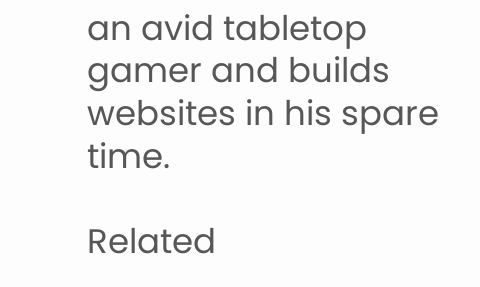an avid tabletop gamer and builds websites in his spare time.

Related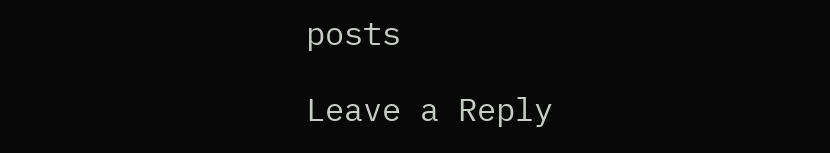posts

Leave a Reply